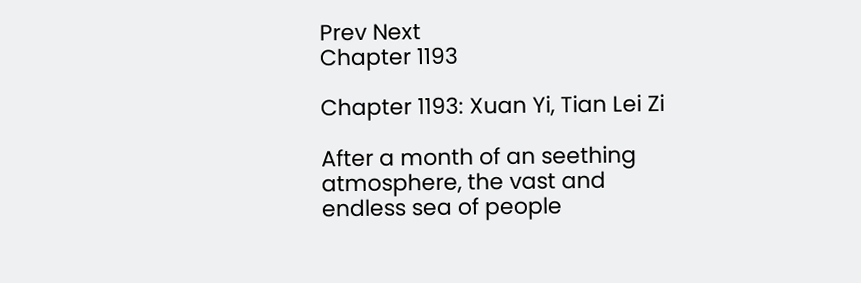Prev Next
Chapter 1193

Chapter 1193: Xuan Yi, Tian Lei Zi

After a month of an seething atmosphere, the vast and endless sea of people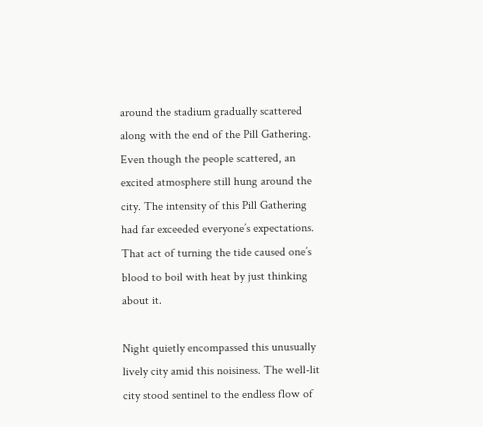around the stadium gradually scattered along with the end of the Pill Gathering. Even though the people scattered, an excited atmosphere still hung around the city. The intensity of this Pill Gathering had far exceeded everyone’s expectations. That act of turning the tide caused one’s blood to boil with heat by just thinking about it.

Night quietly encompassed this unusually lively city amid this noisiness. The well-lit city stood sentinel to the endless flow of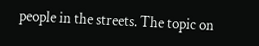people in the streets. The topic on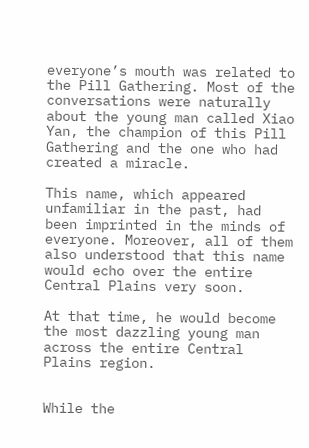everyone’s mouth was related to the Pill Gathering. Most of the conversations were naturally about the young man called Xiao Yan, the champion of this Pill Gathering and the one who had created a miracle.

This name, which appeared unfamiliar in the past, had been imprinted in the minds of everyone. Moreover, all of them also understood that this name would echo over the entire Central Plains very soon.

At that time, he would become the most dazzling young man across the entire Central Plains region.


While the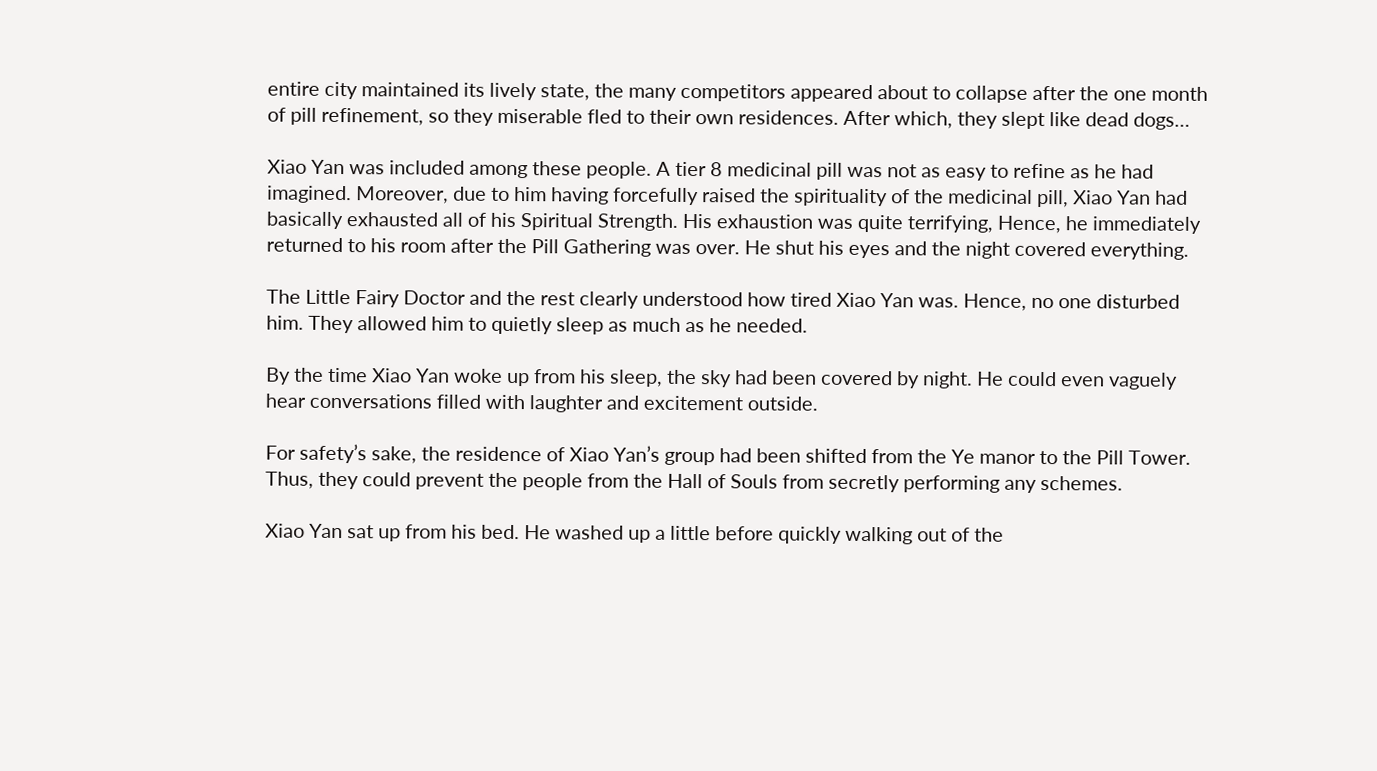entire city maintained its lively state, the many competitors appeared about to collapse after the one month of pill refinement, so they miserable fled to their own residences. After which, they slept like dead dogs…

Xiao Yan was included among these people. A tier 8 medicinal pill was not as easy to refine as he had imagined. Moreover, due to him having forcefully raised the spirituality of the medicinal pill, Xiao Yan had basically exhausted all of his Spiritual Strength. His exhaustion was quite terrifying, Hence, he immediately returned to his room after the Pill Gathering was over. He shut his eyes and the night covered everything.

The Little Fairy Doctor and the rest clearly understood how tired Xiao Yan was. Hence, no one disturbed him. They allowed him to quietly sleep as much as he needed.

By the time Xiao Yan woke up from his sleep, the sky had been covered by night. He could even vaguely hear conversations filled with laughter and excitement outside.

For safety’s sake, the residence of Xiao Yan’s group had been shifted from the Ye manor to the Pill Tower. Thus, they could prevent the people from the Hall of Souls from secretly performing any schemes.

Xiao Yan sat up from his bed. He washed up a little before quickly walking out of the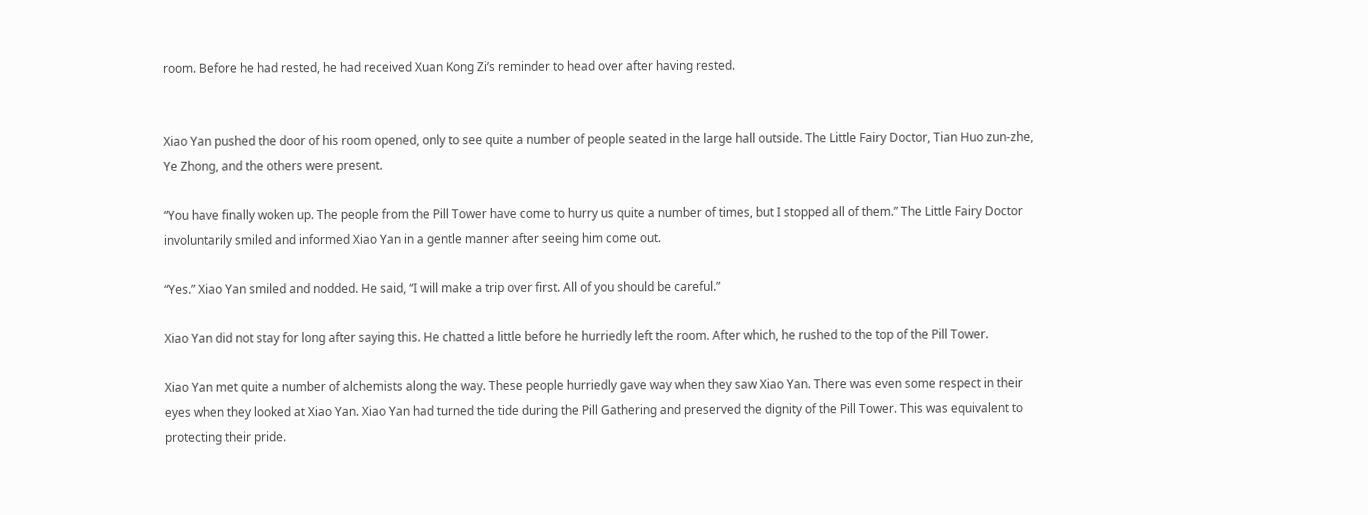room. Before he had rested, he had received Xuan Kong Zi’s reminder to head over after having rested.


Xiao Yan pushed the door of his room opened, only to see quite a number of people seated in the large hall outside. The Little Fairy Doctor, Tian Huo zun-zhe, Ye Zhong, and the others were present.

“You have finally woken up. The people from the Pill Tower have come to hurry us quite a number of times, but I stopped all of them.” The Little Fairy Doctor involuntarily smiled and informed Xiao Yan in a gentle manner after seeing him come out.

“Yes.” Xiao Yan smiled and nodded. He said, “I will make a trip over first. All of you should be careful.”

Xiao Yan did not stay for long after saying this. He chatted a little before he hurriedly left the room. After which, he rushed to the top of the Pill Tower.

Xiao Yan met quite a number of alchemists along the way. These people hurriedly gave way when they saw Xiao Yan. There was even some respect in their eyes when they looked at Xiao Yan. Xiao Yan had turned the tide during the Pill Gathering and preserved the dignity of the Pill Tower. This was equivalent to protecting their pride.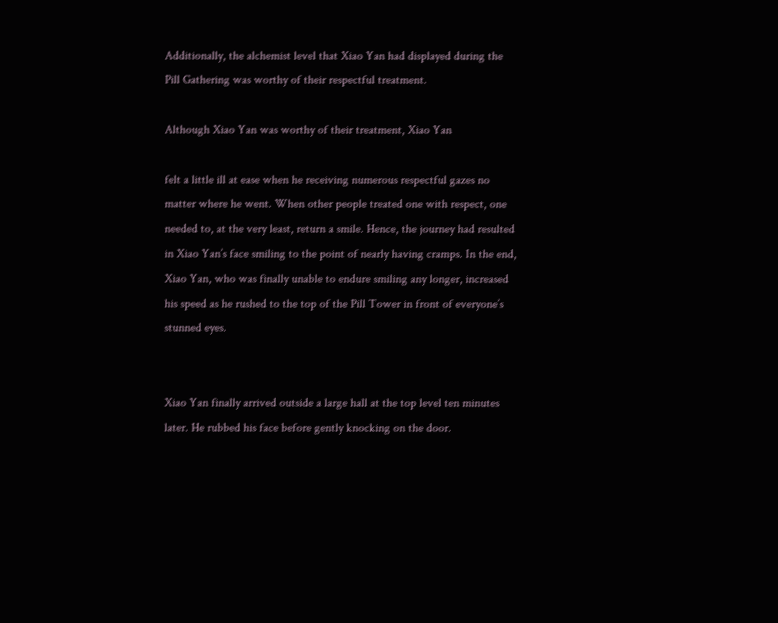Additionally, the alchemist level that Xiao Yan had displayed during the Pill Gathering was worthy of their respectful treatment.

Although Xiao Yan was worthy of their treatment, Xiao Yan

felt a little ill at ease when he receiving numerous respectful gazes no matter where he went. When other people treated one with respect, one needed to, at the very least, return a smile. Hence, the journey had resulted in Xiao Yan’s face smiling to the point of nearly having cramps. In the end, Xiao Yan, who was finally unable to endure smiling any longer, increased his speed as he rushed to the top of the Pill Tower in front of everyone’s stunned eyes.


Xiao Yan finally arrived outside a large hall at the top level ten minutes later. He rubbed his face before gently knocking on the door.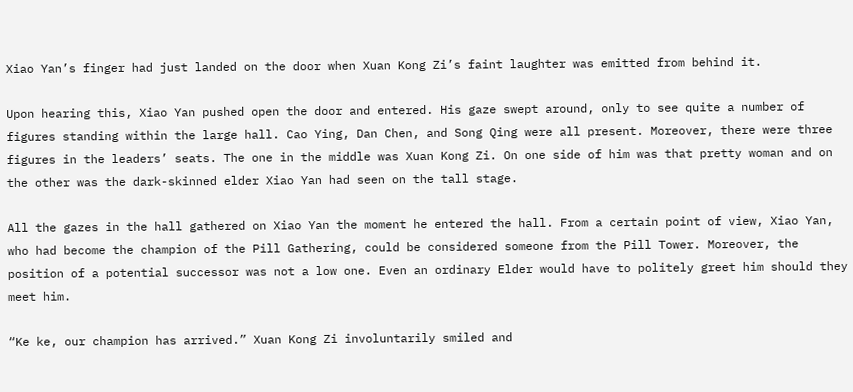Xiao Yan’s finger had just landed on the door when Xuan Kong Zi’s faint laughter was emitted from behind it.

Upon hearing this, Xiao Yan pushed open the door and entered. His gaze swept around, only to see quite a number of figures standing within the large hall. Cao Ying, Dan Chen, and Song Qing were all present. Moreover, there were three figures in the leaders’ seats. The one in the middle was Xuan Kong Zi. On one side of him was that pretty woman and on the other was the dark-skinned elder Xiao Yan had seen on the tall stage.

All the gazes in the hall gathered on Xiao Yan the moment he entered the hall. From a certain point of view, Xiao Yan, who had become the champion of the Pill Gathering, could be considered someone from the Pill Tower. Moreover, the position of a potential successor was not a low one. Even an ordinary Elder would have to politely greet him should they meet him.

“Ke ke, our champion has arrived.” Xuan Kong Zi involuntarily smiled and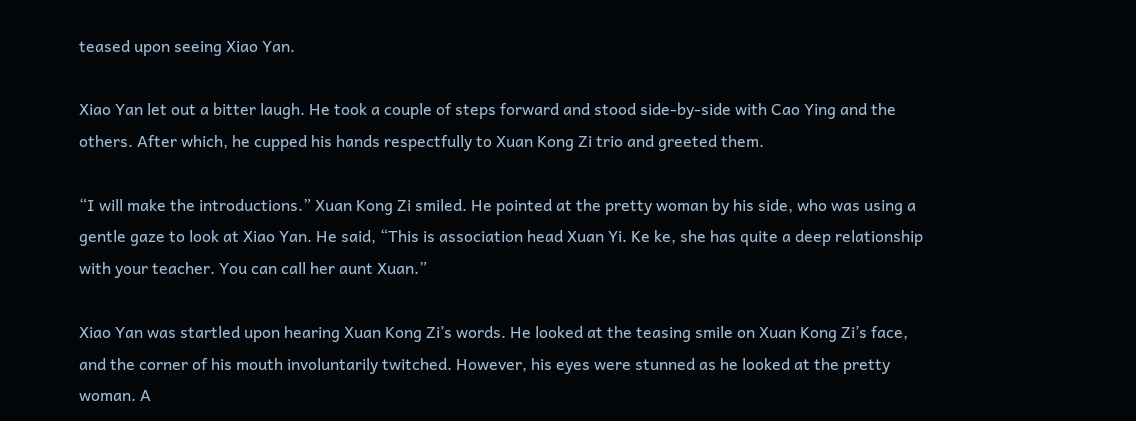teased upon seeing Xiao Yan.

Xiao Yan let out a bitter laugh. He took a couple of steps forward and stood side-by-side with Cao Ying and the others. After which, he cupped his hands respectfully to Xuan Kong Zi trio and greeted them.

“I will make the introductions.” Xuan Kong Zi smiled. He pointed at the pretty woman by his side, who was using a gentle gaze to look at Xiao Yan. He said, “This is association head Xuan Yi. Ke ke, she has quite a deep relationship with your teacher. You can call her aunt Xuan.”

Xiao Yan was startled upon hearing Xuan Kong Zi’s words. He looked at the teasing smile on Xuan Kong Zi’s face, and the corner of his mouth involuntarily twitched. However, his eyes were stunned as he looked at the pretty woman. A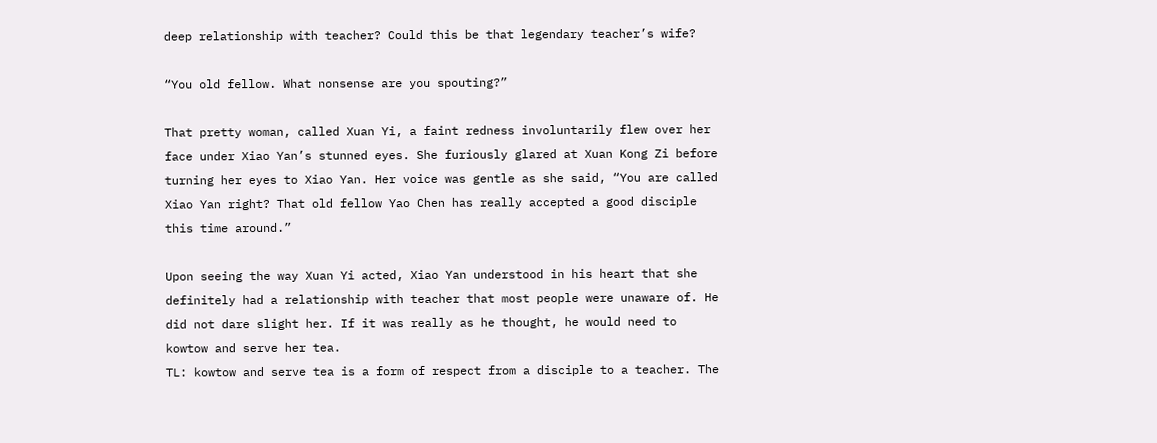deep relationship with teacher? Could this be that legendary teacher’s wife?

“You old fellow. What nonsense are you spouting?”

That pretty woman, called Xuan Yi, a faint redness involuntarily flew over her face under Xiao Yan’s stunned eyes. She furiously glared at Xuan Kong Zi before turning her eyes to Xiao Yan. Her voice was gentle as she said, “You are called Xiao Yan right? That old fellow Yao Chen has really accepted a good disciple this time around.”

Upon seeing the way Xuan Yi acted, Xiao Yan understood in his heart that she definitely had a relationship with teacher that most people were unaware of. He did not dare slight her. If it was really as he thought, he would need to kowtow and serve her tea.
TL: kowtow and serve tea is a form of respect from a disciple to a teacher. The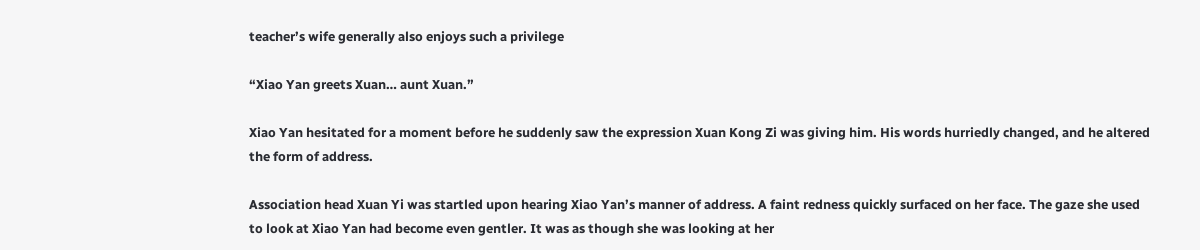teacher’s wife generally also enjoys such a privilege

“Xiao Yan greets Xuan… aunt Xuan.”

Xiao Yan hesitated for a moment before he suddenly saw the expression Xuan Kong Zi was giving him. His words hurriedly changed, and he altered the form of address.

Association head Xuan Yi was startled upon hearing Xiao Yan’s manner of address. A faint redness quickly surfaced on her face. The gaze she used to look at Xiao Yan had become even gentler. It was as though she was looking at her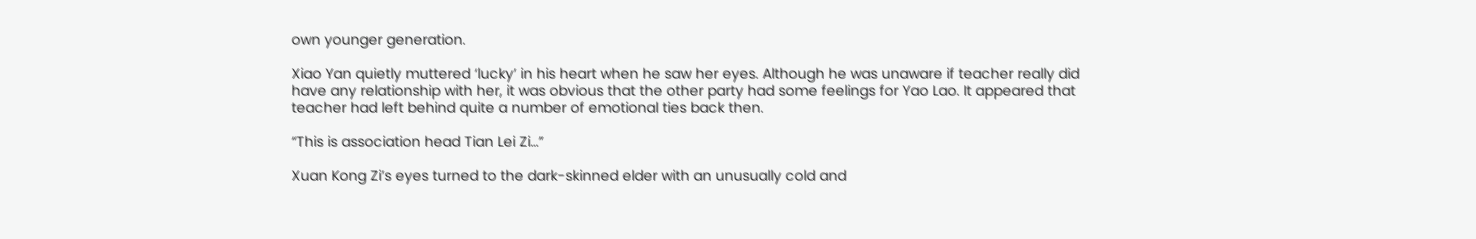own younger generation.

Xiao Yan quietly muttered ‘lucky’ in his heart when he saw her eyes. Although he was unaware if teacher really did have any relationship with her, it was obvious that the other party had some feelings for Yao Lao. It appeared that teacher had left behind quite a number of emotional ties back then.

“This is association head Tian Lei Zi…”

Xuan Kong Zi’s eyes turned to the dark-skinned elder with an unusually cold and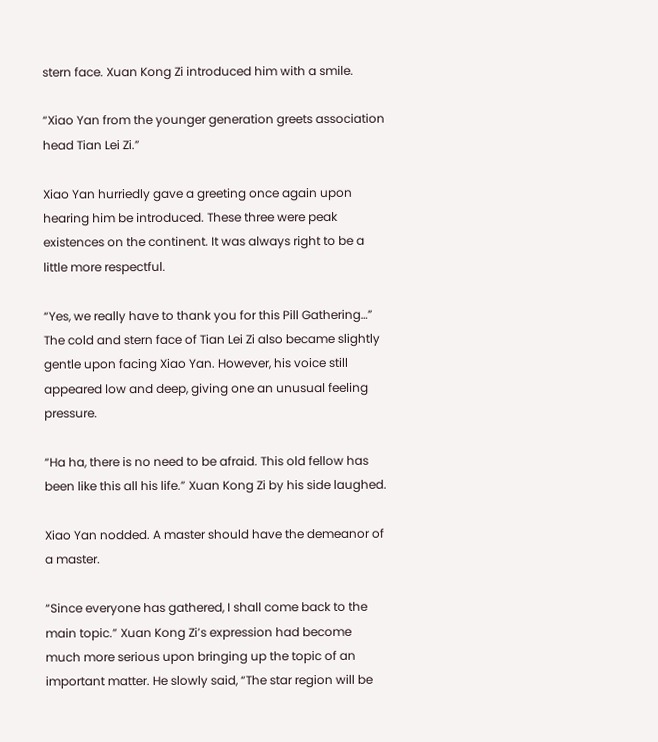stern face. Xuan Kong Zi introduced him with a smile.

“Xiao Yan from the younger generation greets association head Tian Lei Zi.”

Xiao Yan hurriedly gave a greeting once again upon hearing him be introduced. These three were peak existences on the continent. It was always right to be a little more respectful.

“Yes, we really have to thank you for this Pill Gathering…” The cold and stern face of Tian Lei Zi also became slightly gentle upon facing Xiao Yan. However, his voice still appeared low and deep, giving one an unusual feeling pressure.

“Ha ha, there is no need to be afraid. This old fellow has been like this all his life.” Xuan Kong Zi by his side laughed.

Xiao Yan nodded. A master should have the demeanor of a master.

“Since everyone has gathered, I shall come back to the main topic.” Xuan Kong Zi’s expression had become much more serious upon bringing up the topic of an important matter. He slowly said, “The star region will be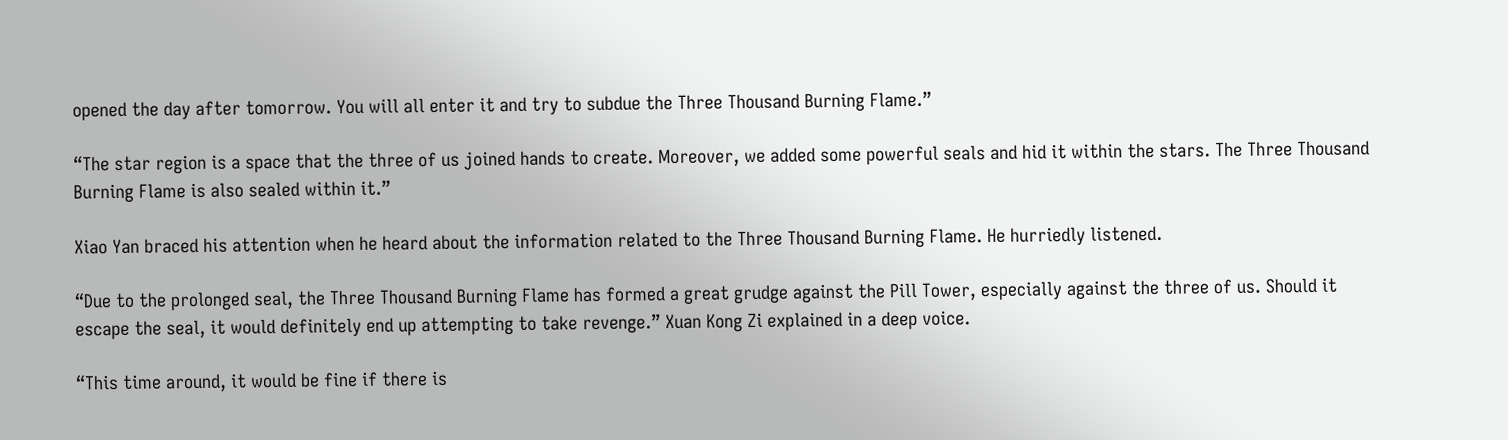opened the day after tomorrow. You will all enter it and try to subdue the Three Thousand Burning Flame.”

“The star region is a space that the three of us joined hands to create. Moreover, we added some powerful seals and hid it within the stars. The Three Thousand Burning Flame is also sealed within it.”

Xiao Yan braced his attention when he heard about the information related to the Three Thousand Burning Flame. He hurriedly listened.

“Due to the prolonged seal, the Three Thousand Burning Flame has formed a great grudge against the Pill Tower, especially against the three of us. Should it escape the seal, it would definitely end up attempting to take revenge.” Xuan Kong Zi explained in a deep voice.

“This time around, it would be fine if there is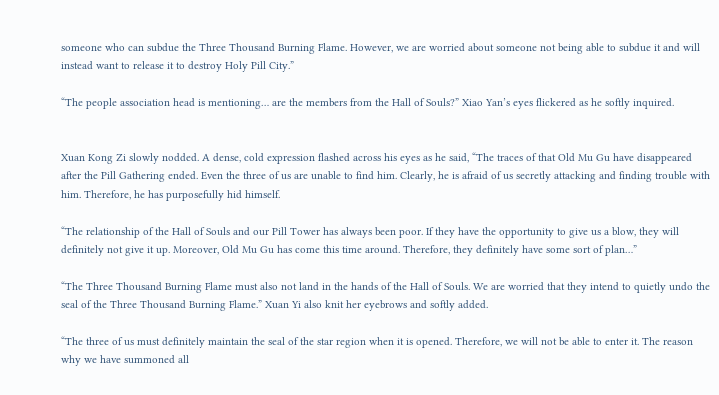someone who can subdue the Three Thousand Burning Flame. However, we are worried about someone not being able to subdue it and will instead want to release it to destroy Holy Pill City.”

“The people association head is mentioning… are the members from the Hall of Souls?” Xiao Yan’s eyes flickered as he softly inquired.


Xuan Kong Zi slowly nodded. A dense, cold expression flashed across his eyes as he said, “The traces of that Old Mu Gu have disappeared after the Pill Gathering ended. Even the three of us are unable to find him. Clearly, he is afraid of us secretly attacking and finding trouble with him. Therefore, he has purposefully hid himself.

“The relationship of the Hall of Souls and our Pill Tower has always been poor. If they have the opportunity to give us a blow, they will definitely not give it up. Moreover, Old Mu Gu has come this time around. Therefore, they definitely have some sort of plan…”

“The Three Thousand Burning Flame must also not land in the hands of the Hall of Souls. We are worried that they intend to quietly undo the seal of the Three Thousand Burning Flame.” Xuan Yi also knit her eyebrows and softly added.

“The three of us must definitely maintain the seal of the star region when it is opened. Therefore, we will not be able to enter it. The reason why we have summoned all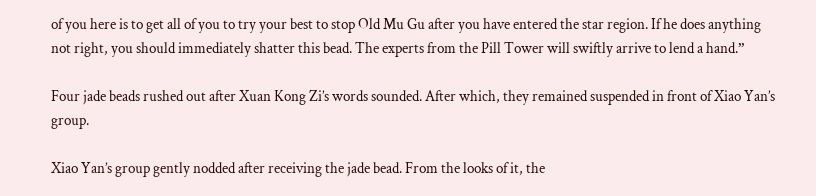of you here is to get all of you to try your best to stop Old Mu Gu after you have entered the star region. If he does anything not right, you should immediately shatter this bead. The experts from the Pill Tower will swiftly arrive to lend a hand.”

Four jade beads rushed out after Xuan Kong Zi’s words sounded. After which, they remained suspended in front of Xiao Yan’s group.

Xiao Yan’s group gently nodded after receiving the jade bead. From the looks of it, the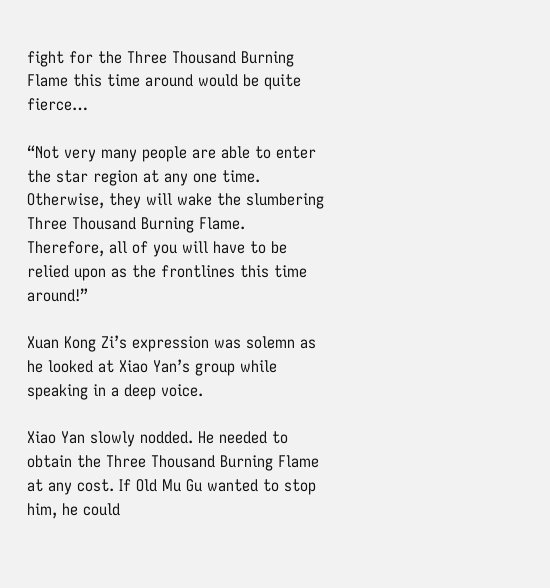fight for the Three Thousand Burning Flame this time around would be quite fierce…

“Not very many people are able to enter the star region at any one time. Otherwise, they will wake the slumbering Three Thousand Burning Flame. Therefore, all of you will have to be relied upon as the frontlines this time around!”

Xuan Kong Zi’s expression was solemn as he looked at Xiao Yan’s group while speaking in a deep voice.

Xiao Yan slowly nodded. He needed to obtain the Three Thousand Burning Flame at any cost. If Old Mu Gu wanted to stop him, he could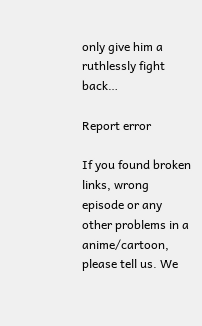only give him a ruthlessly fight back…

Report error

If you found broken links, wrong episode or any other problems in a anime/cartoon, please tell us. We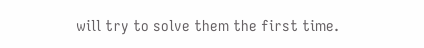will try to solve them the first time.